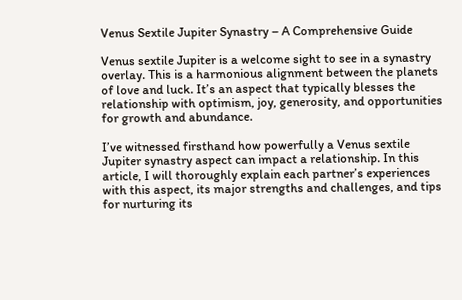Venus Sextile Jupiter Synastry – A Comprehensive Guide

Venus sextile Jupiter is a welcome sight to see in a synastry overlay. This is a harmonious alignment between the planets of love and luck. It’s an aspect that typically blesses the relationship with optimism, joy, generosity, and opportunities for growth and abundance.

I’ve witnessed firsthand how powerfully a Venus sextile Jupiter synastry aspect can impact a relationship. In this article, I will thoroughly explain each partner’s experiences with this aspect, its major strengths and challenges, and tips for nurturing its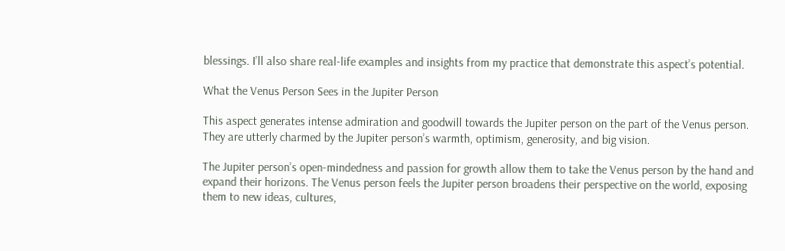blessings. I’ll also share real-life examples and insights from my practice that demonstrate this aspect’s potential.

What the Venus Person Sees in the Jupiter Person

This aspect generates intense admiration and goodwill towards the Jupiter person on the part of the Venus person. They are utterly charmed by the Jupiter person’s warmth, optimism, generosity, and big vision.

The Jupiter person’s open-mindedness and passion for growth allow them to take the Venus person by the hand and expand their horizons. The Venus person feels the Jupiter person broadens their perspective on the world, exposing them to new ideas, cultures,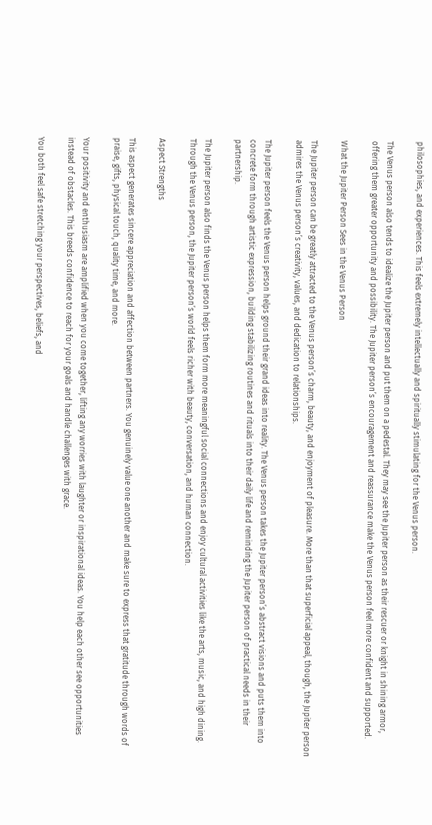philosophies, and experiences. This feels extremely intellectually and spiritually stimulating for the Venus person.

The Venus person also tends to idealize the Jupiter person and put them on a pedestal. They may see the Jupiter person as their rescuer or knight in shining armor, offering them greater opportunity and possibility. The Jupiter person’s encouragement and reassurance make the Venus person feel more confident and supported.

What the Jupiter Person Sees in the Venus Person

The Jupiter person can be greatly attracted to the Venus person’s charm, beauty, and enjoyment of pleasure. More than that superficial appeal, though, the Jupiter person admires the Venus person’s creativity, values, and dedication to relationships.

The Jupiter person feels the Venus person helps ground their grand ideas into reality. The Venus person takes the Jupiter person’s abstract visions and puts them into concrete form through artistic expression, building stabilizing routines and rituals into their daily life and reminding the Jupiter person of practical needs in their partnership.

The Jupiter person also finds the Venus person helps them form more meaningful social connections and enjoy cultural activities like the arts, music, and high dining. Through the Venus person, the Jupiter person’s world feels richer with beauty, conversation, and human connection.

Aspect Strengths

This aspect generates sincere appreciation and affection between partners. You genuinely value one another and make sure to express that gratitude through words of praise, gifts, physical touch, quality time, and more.

Your positivity and enthusiasm are amplified when you come together, lifting any worries with laughter or inspirational ideas. You help each other see opportunities instead of obstacles. This breeds confidence to reach for your goals and handle challenges with grace.

You both feel safe stretching your perspectives, beliefs, and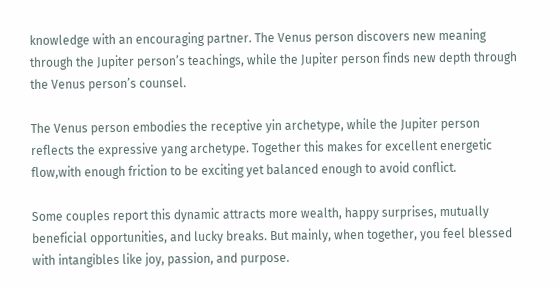knowledge with an encouraging partner. The Venus person discovers new meaning through the Jupiter person’s teachings, while the Jupiter person finds new depth through the Venus person’s counsel.

The Venus person embodies the receptive yin archetype, while the Jupiter person reflects the expressive yang archetype. Together this makes for excellent energetic flow,with enough friction to be exciting yet balanced enough to avoid conflict.

Some couples report this dynamic attracts more wealth, happy surprises, mutually beneficial opportunities, and lucky breaks. But mainly, when together, you feel blessed with intangibles like joy, passion, and purpose.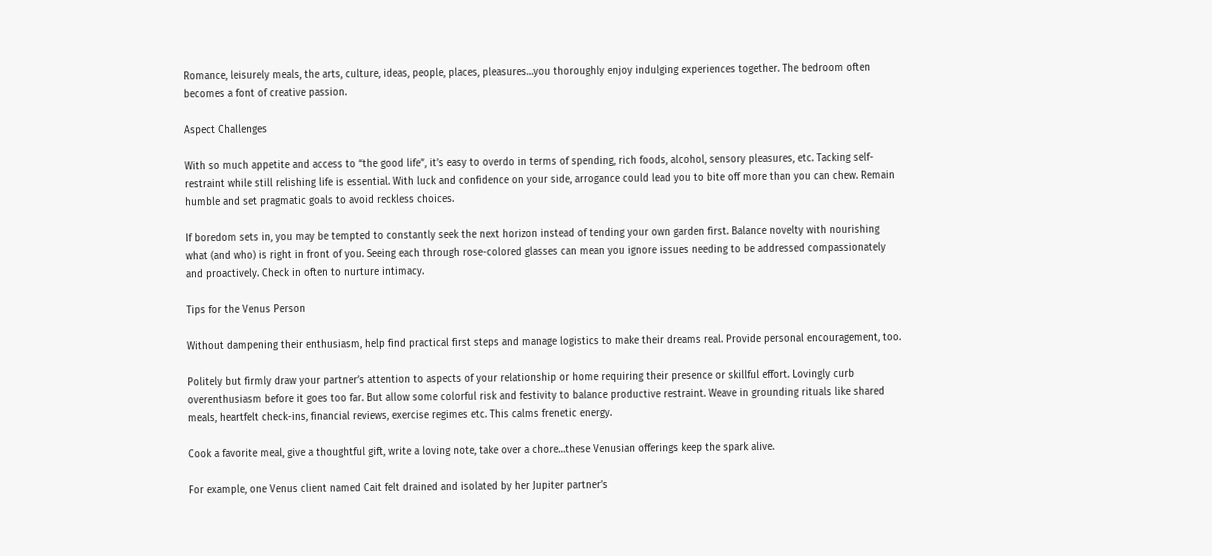Romance, leisurely meals, the arts, culture, ideas, people, places, pleasures…you thoroughly enjoy indulging experiences together. The bedroom often becomes a font of creative passion.

Aspect Challenges

With so much appetite and access to “the good life”, it’s easy to overdo in terms of spending, rich foods, alcohol, sensory pleasures, etc. Tacking self-restraint while still relishing life is essential. With luck and confidence on your side, arrogance could lead you to bite off more than you can chew. Remain humble and set pragmatic goals to avoid reckless choices.

If boredom sets in, you may be tempted to constantly seek the next horizon instead of tending your own garden first. Balance novelty with nourishing what (and who) is right in front of you. Seeing each through rose-colored glasses can mean you ignore issues needing to be addressed compassionately and proactively. Check in often to nurture intimacy.

Tips for the Venus Person

Without dampening their enthusiasm, help find practical first steps and manage logistics to make their dreams real. Provide personal encouragement, too.

Politely but firmly draw your partner’s attention to aspects of your relationship or home requiring their presence or skillful effort. Lovingly curb overenthusiasm before it goes too far. But allow some colorful risk and festivity to balance productive restraint. Weave in grounding rituals like shared meals, heartfelt check-ins, financial reviews, exercise regimes etc. This calms frenetic energy.

Cook a favorite meal, give a thoughtful gift, write a loving note, take over a chore…these Venusian offerings keep the spark alive.

For example, one Venus client named Cait felt drained and isolated by her Jupiter partner’s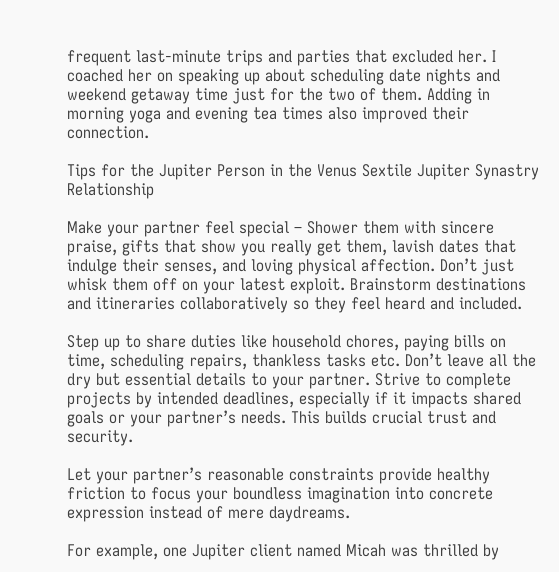frequent last-minute trips and parties that excluded her. I coached her on speaking up about scheduling date nights and weekend getaway time just for the two of them. Adding in morning yoga and evening tea times also improved their connection.

Tips for the Jupiter Person in the Venus Sextile Jupiter Synastry Relationship

Make your partner feel special – Shower them with sincere praise, gifts that show you really get them, lavish dates that indulge their senses, and loving physical affection. Don’t just whisk them off on your latest exploit. Brainstorm destinations and itineraries collaboratively so they feel heard and included.

Step up to share duties like household chores, paying bills on time, scheduling repairs, thankless tasks etc. Don’t leave all the dry but essential details to your partner. Strive to complete projects by intended deadlines, especially if it impacts shared goals or your partner’s needs. This builds crucial trust and security.

Let your partner’s reasonable constraints provide healthy friction to focus your boundless imagination into concrete expression instead of mere daydreams.

For example, one Jupiter client named Micah was thrilled by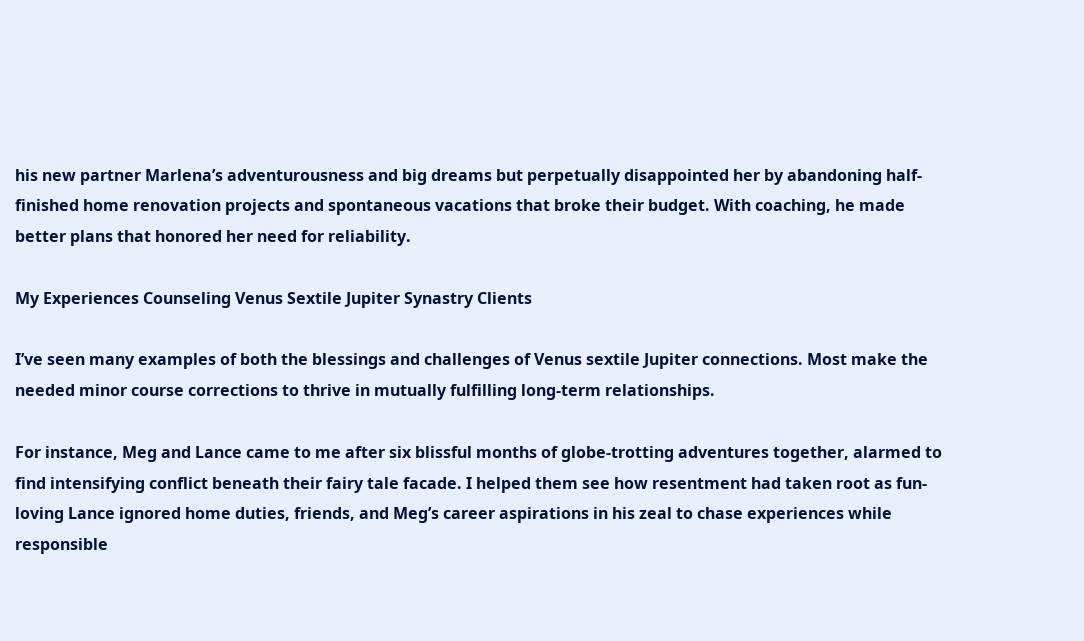his new partner Marlena’s adventurousness and big dreams but perpetually disappointed her by abandoning half-finished home renovation projects and spontaneous vacations that broke their budget. With coaching, he made better plans that honored her need for reliability.

My Experiences Counseling Venus Sextile Jupiter Synastry Clients

I’ve seen many examples of both the blessings and challenges of Venus sextile Jupiter connections. Most make the needed minor course corrections to thrive in mutually fulfilling long-term relationships.

For instance, Meg and Lance came to me after six blissful months of globe-trotting adventures together, alarmed to find intensifying conflict beneath their fairy tale facade. I helped them see how resentment had taken root as fun-loving Lance ignored home duties, friends, and Meg’s career aspirations in his zeal to chase experiences while responsible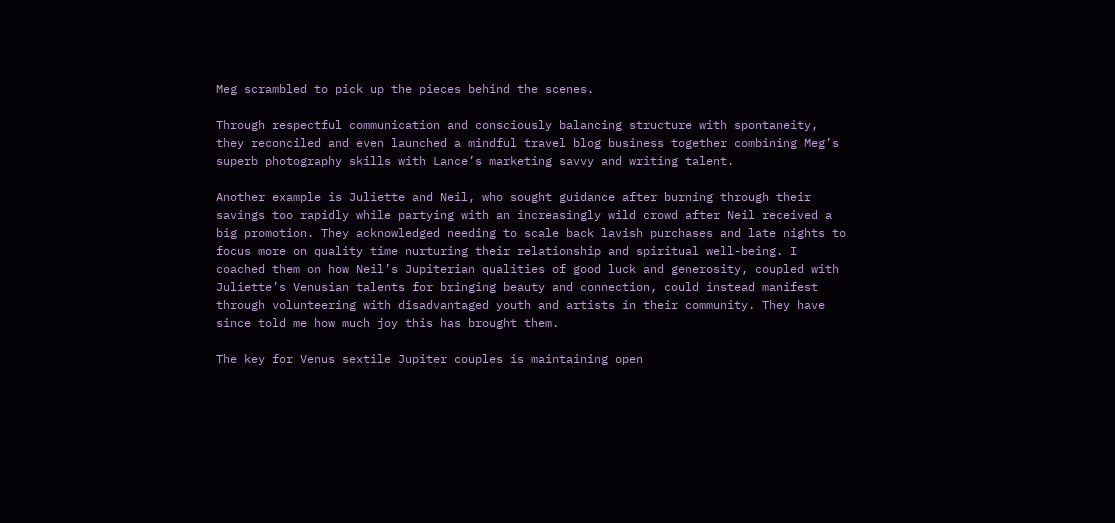Meg scrambled to pick up the pieces behind the scenes.

Through respectful communication and consciously balancing structure with spontaneity, they reconciled and even launched a mindful travel blog business together combining Meg’s superb photography skills with Lance’s marketing savvy and writing talent.

Another example is Juliette and Neil, who sought guidance after burning through their savings too rapidly while partying with an increasingly wild crowd after Neil received a big promotion. They acknowledged needing to scale back lavish purchases and late nights to focus more on quality time nurturing their relationship and spiritual well-being. I coached them on how Neil’s Jupiterian qualities of good luck and generosity, coupled with Juliette’s Venusian talents for bringing beauty and connection, could instead manifest through volunteering with disadvantaged youth and artists in their community. They have since told me how much joy this has brought them.

The key for Venus sextile Jupiter couples is maintaining open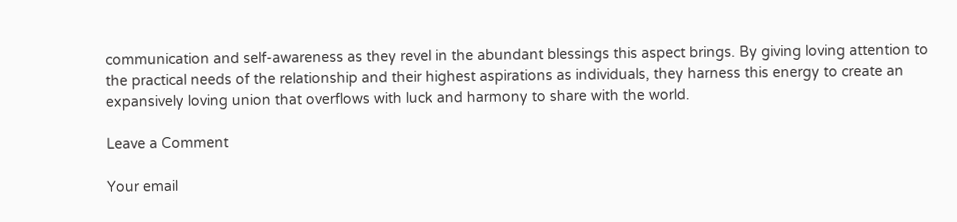communication and self-awareness as they revel in the abundant blessings this aspect brings. By giving loving attention to the practical needs of the relationship and their highest aspirations as individuals, they harness this energy to create an expansively loving union that overflows with luck and harmony to share with the world.

Leave a Comment

Your email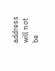address will not be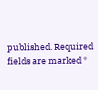published. Required fields are marked *